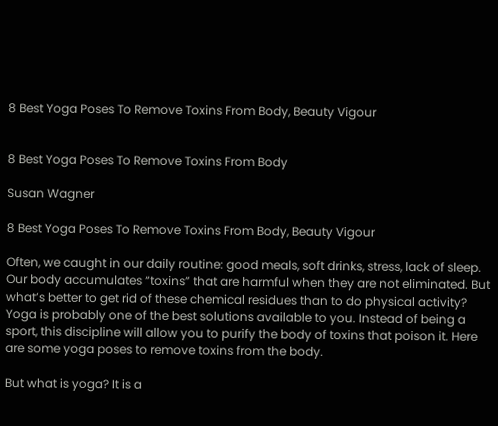8 Best Yoga Poses To Remove Toxins From Body, Beauty Vigour


8 Best Yoga Poses To Remove Toxins From Body

Susan Wagner

8 Best Yoga Poses To Remove Toxins From Body, Beauty Vigour

Often, we caught in our daily routine: good meals, soft drinks, stress, lack of sleep. Our body accumulates “toxins” that are harmful when they are not eliminated. But what’s better to get rid of these chemical residues than to do physical activity? Yoga is probably one of the best solutions available to you. Instead of being a sport, this discipline will allow you to purify the body of toxins that poison it. Here are some yoga poses to remove toxins from the body.

But what is yoga? It is a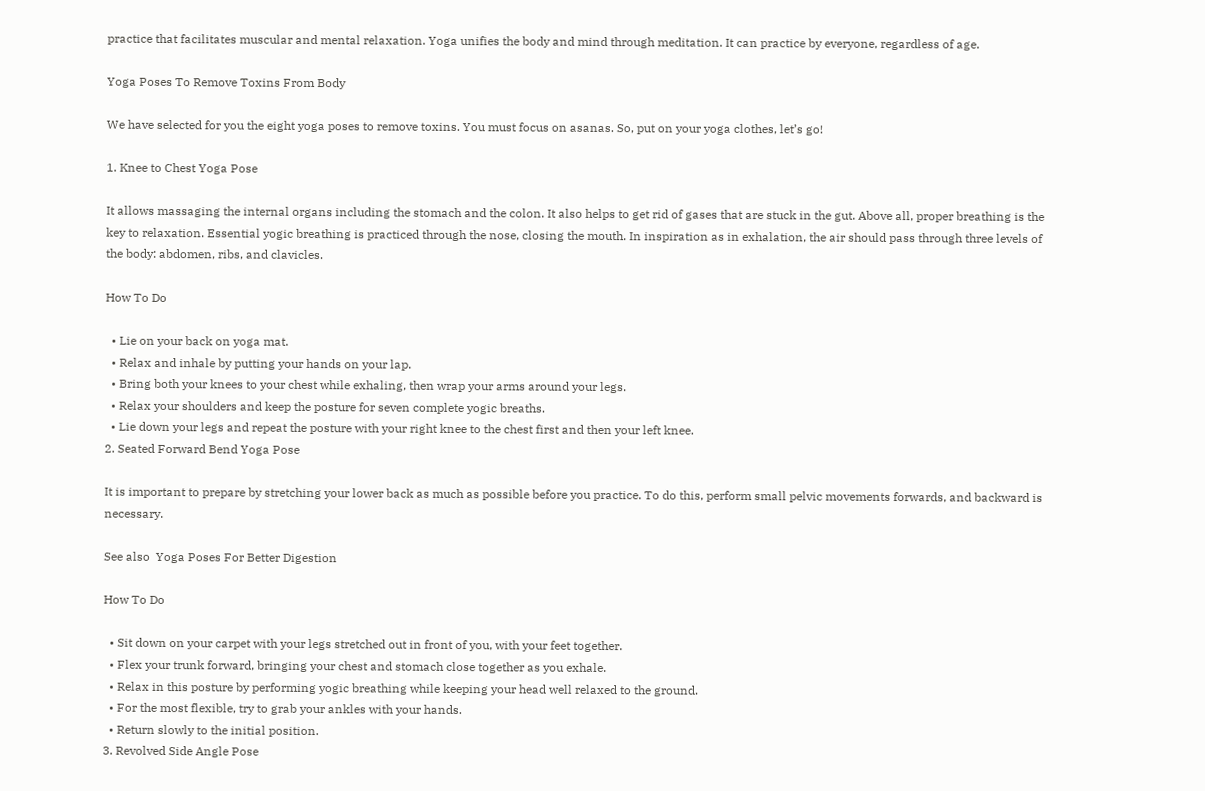practice that facilitates muscular and mental relaxation. Yoga unifies the body and mind through meditation. It can practice by everyone, regardless of age.

Yoga Poses To Remove Toxins From Body

We have selected for you the eight yoga poses to remove toxins. You must focus on asanas. So, put on your yoga clothes, let’s go!

1. Knee to Chest Yoga Pose

It allows massaging the internal organs including the stomach and the colon. It also helps to get rid of gases that are stuck in the gut. Above all, proper breathing is the key to relaxation. Essential yogic breathing is practiced through the nose, closing the mouth. In inspiration as in exhalation, the air should pass through three levels of the body: abdomen, ribs, and clavicles.

How To Do

  • Lie on your back on yoga mat.
  • Relax and inhale by putting your hands on your lap.
  • Bring both your knees to your chest while exhaling, then wrap your arms around your legs.
  • Relax your shoulders and keep the posture for seven complete yogic breaths.
  • Lie down your legs and repeat the posture with your right knee to the chest first and then your left knee.
2. Seated Forward Bend Yoga Pose

It is important to prepare by stretching your lower back as much as possible before you practice. To do this, perform small pelvic movements forwards, and backward is necessary.

See also  Yoga Poses For Better Digestion

How To Do

  • Sit down on your carpet with your legs stretched out in front of you, with your feet together.
  • Flex your trunk forward, bringing your chest and stomach close together as you exhale.
  • Relax in this posture by performing yogic breathing while keeping your head well relaxed to the ground.
  • For the most flexible, try to grab your ankles with your hands.
  • Return slowly to the initial position.
3. Revolved Side Angle Pose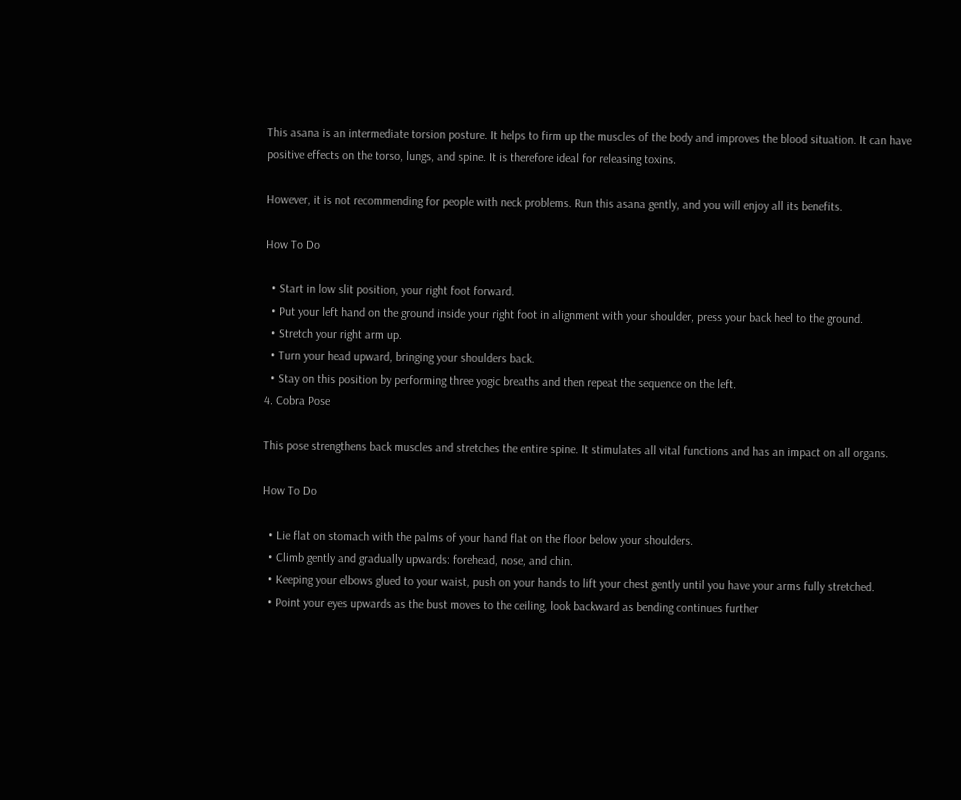This asana is an intermediate torsion posture. It helps to firm up the muscles of the body and improves the blood situation. It can have positive effects on the torso, lungs, and spine. It is therefore ideal for releasing toxins.

However, it is not recommending for people with neck problems. Run this asana gently, and you will enjoy all its benefits.

How To Do

  • Start in low slit position, your right foot forward.
  • Put your left hand on the ground inside your right foot in alignment with your shoulder, press your back heel to the ground.
  • Stretch your right arm up.
  • Turn your head upward, bringing your shoulders back.
  • Stay on this position by performing three yogic breaths and then repeat the sequence on the left.
4. Cobra Pose

This pose strengthens back muscles and stretches the entire spine. It stimulates all vital functions and has an impact on all organs.

How To Do

  • Lie flat on stomach with the palms of your hand flat on the floor below your shoulders.
  • Climb gently and gradually upwards: forehead, nose, and chin.
  • Keeping your elbows glued to your waist, push on your hands to lift your chest gently until you have your arms fully stretched.
  • Point your eyes upwards as the bust moves to the ceiling, look backward as bending continues further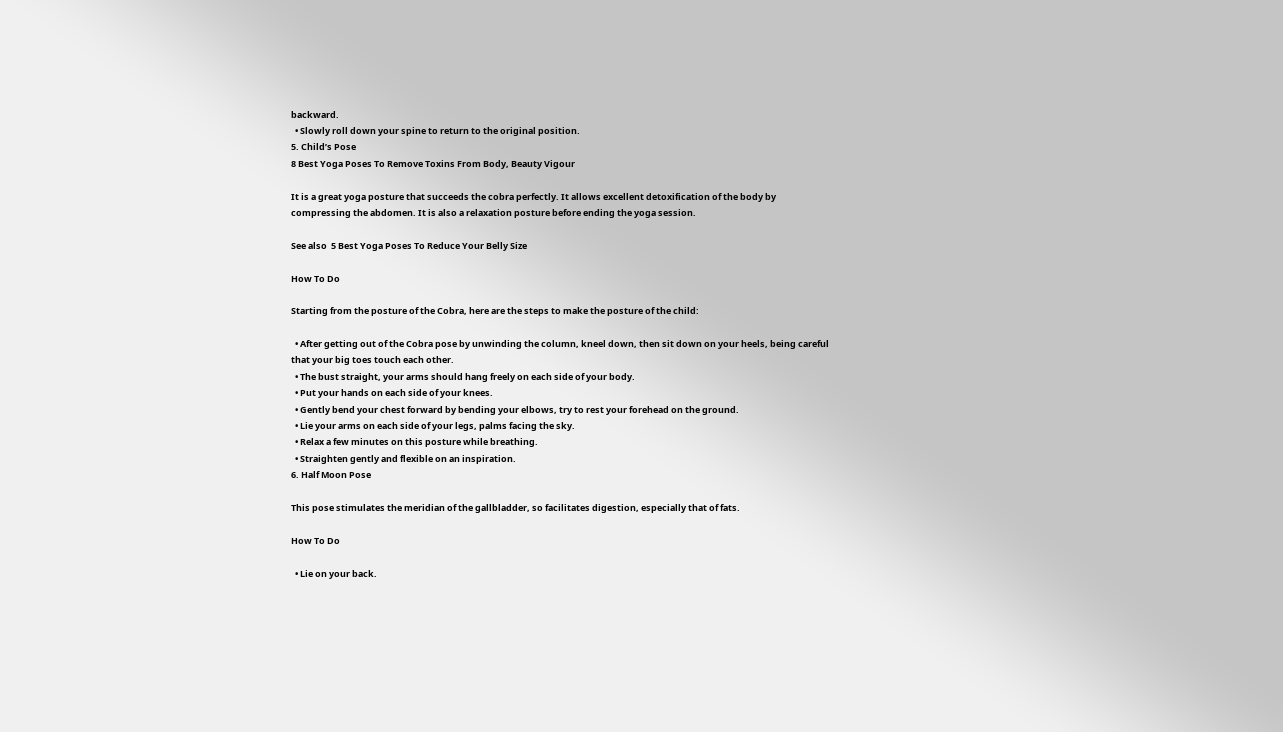backward.
  • Slowly roll down your spine to return to the original position.
5. Child’s Pose
8 Best Yoga Poses To Remove Toxins From Body, Beauty Vigour

It is a great yoga posture that succeeds the cobra perfectly. It allows excellent detoxification of the body by compressing the abdomen. It is also a relaxation posture before ending the yoga session.

See also  5 Best Yoga Poses To Reduce Your Belly Size

How To Do

Starting from the posture of the Cobra, here are the steps to make the posture of the child:

  • After getting out of the Cobra pose by unwinding the column, kneel down, then sit down on your heels, being careful that your big toes touch each other.
  • The bust straight, your arms should hang freely on each side of your body.
  • Put your hands on each side of your knees.
  • Gently bend your chest forward by bending your elbows, try to rest your forehead on the ground.
  • Lie your arms on each side of your legs, palms facing the sky.
  • Relax a few minutes on this posture while breathing.
  • Straighten gently and flexible on an inspiration.
6. Half Moon Pose

This pose stimulates the meridian of the gallbladder, so facilitates digestion, especially that of fats.

How To Do

  • Lie on your back.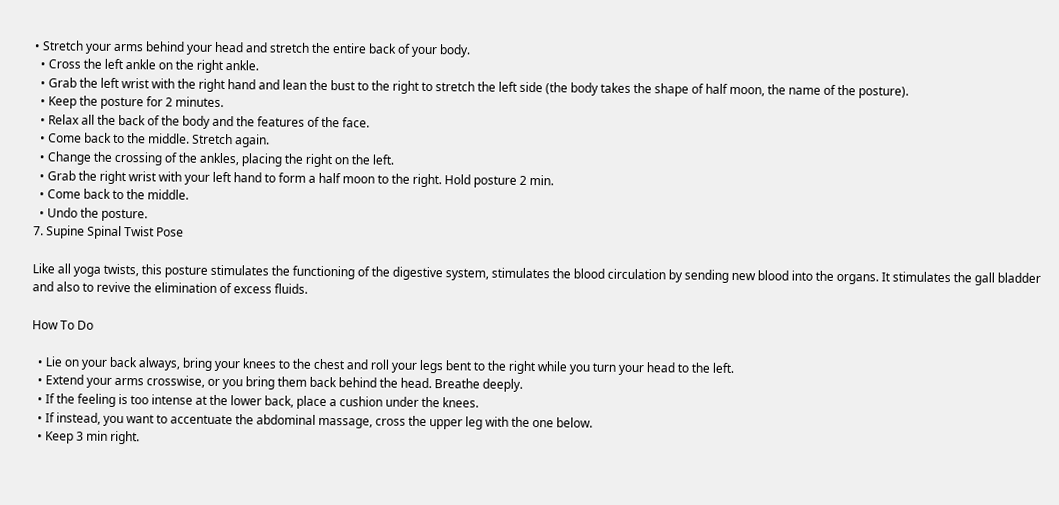• Stretch your arms behind your head and stretch the entire back of your body.
  • Cross the left ankle on the right ankle.
  • Grab the left wrist with the right hand and lean the bust to the right to stretch the left side (the body takes the shape of half moon, the name of the posture).
  • Keep the posture for 2 minutes.
  • Relax all the back of the body and the features of the face.
  • Come back to the middle. Stretch again.
  • Change the crossing of the ankles, placing the right on the left.
  • Grab the right wrist with your left hand to form a half moon to the right. Hold posture 2 min.
  • Come back to the middle.
  • Undo the posture.
7. Supine Spinal Twist Pose

Like all yoga twists, this posture stimulates the functioning of the digestive system, stimulates the blood circulation by sending new blood into the organs. It stimulates the gall bladder and also to revive the elimination of excess fluids.

How To Do

  • Lie on your back always, bring your knees to the chest and roll your legs bent to the right while you turn your head to the left.
  • Extend your arms crosswise, or you bring them back behind the head. Breathe deeply.
  • If the feeling is too intense at the lower back, place a cushion under the knees.
  • If instead, you want to accentuate the abdominal massage, cross the upper leg with the one below.
  • Keep 3 min right.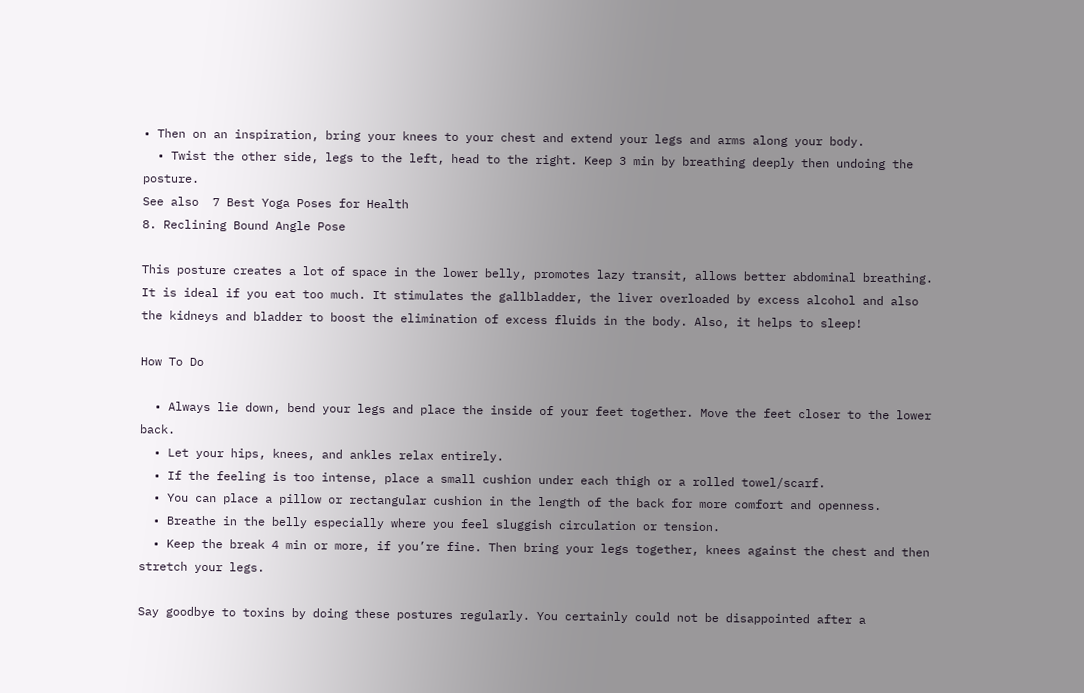• Then on an inspiration, bring your knees to your chest and extend your legs and arms along your body.
  • Twist the other side, legs to the left, head to the right. Keep 3 min by breathing deeply then undoing the posture.
See also  7 Best Yoga Poses for Health
8. Reclining Bound Angle Pose

This posture creates a lot of space in the lower belly, promotes lazy transit, allows better abdominal breathing. It is ideal if you eat too much. It stimulates the gallbladder, the liver overloaded by excess alcohol and also the kidneys and bladder to boost the elimination of excess fluids in the body. Also, it helps to sleep!

How To Do

  • Always lie down, bend your legs and place the inside of your feet together. Move the feet closer to the lower back.
  • Let your hips, knees, and ankles relax entirely.
  • If the feeling is too intense, place a small cushion under each thigh or a rolled towel/scarf.
  • You can place a pillow or rectangular cushion in the length of the back for more comfort and openness.
  • Breathe in the belly especially where you feel sluggish circulation or tension.
  • Keep the break 4 min or more, if you’re fine. Then bring your legs together, knees against the chest and then stretch your legs.

Say goodbye to toxins by doing these postures regularly. You certainly could not be disappointed after a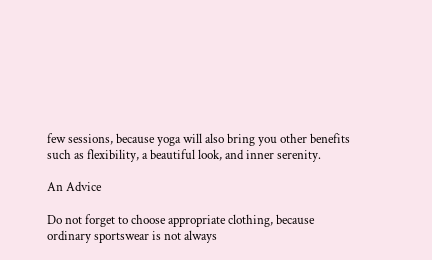few sessions, because yoga will also bring you other benefits such as flexibility, a beautiful look, and inner serenity.

An Advice

Do not forget to choose appropriate clothing, because ordinary sportswear is not always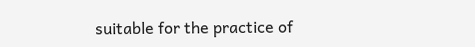suitable for the practice of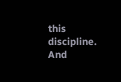this discipline. And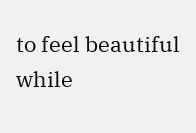to feel beautiful while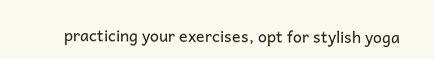practicing your exercises, opt for stylish yoga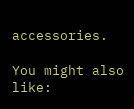accessories.

You might also like: